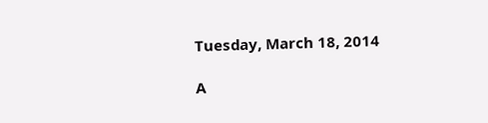Tuesday, March 18, 2014

A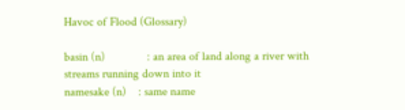Havoc of Flood (Glossary)

basin (n)              : an area of land along a river with streams running down into it
namesake (n)    : same name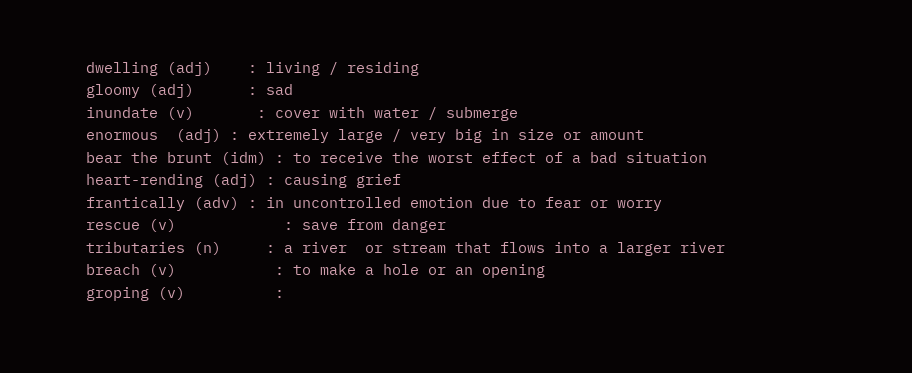dwelling (adj)    : living / residing
gloomy (adj)      : sad
inundate (v)       : cover with water / submerge
enormous  (adj) : extremely large / very big in size or amount
bear the brunt (idm) : to receive the worst effect of a bad situation
heart-rending (adj) : causing grief
frantically (adv) : in uncontrolled emotion due to fear or worry
rescue (v)            : save from danger
tributaries (n)     : a river  or stream that flows into a larger river
breach (v)           : to make a hole or an opening
groping (v)          :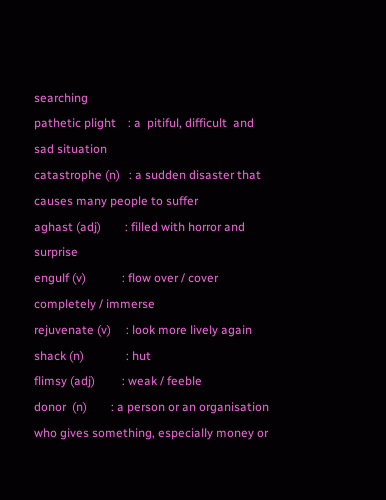searching
pathetic plight    : a  pitiful, difficult  and sad situation
catastrophe (n)   : a sudden disaster that causes many people to suffer
aghast (adj)        : filled with horror and surprise
engulf (v)            : flow over / cover completely / immerse
rejuvenate (v)     : look more lively again
shack (n)              : hut
flimsy (adj)         : weak / feeble
donor  (n)        : a person or an organisation who gives something, especially money or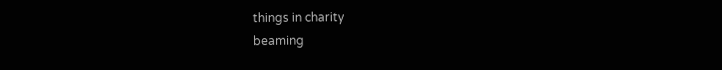things in charity
beaming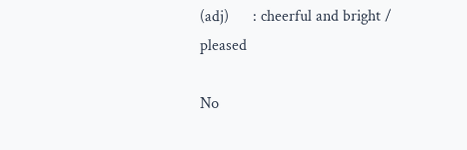(adj)      : cheerful and bright / pleased

No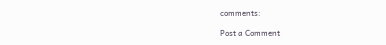comments:

Post a Comment